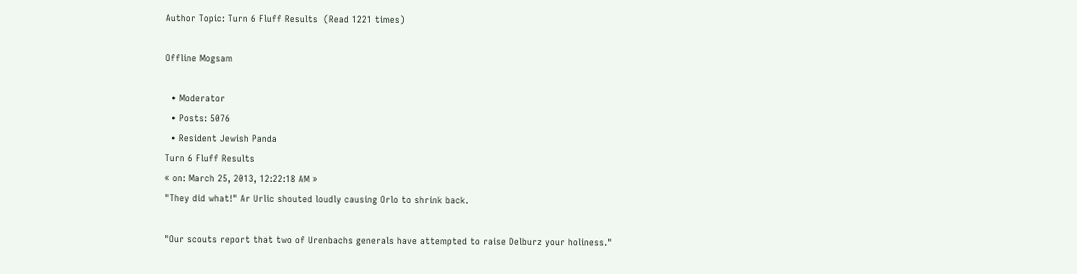Author Topic: Turn 6 Fluff Results  (Read 1221 times)

Offline Mogsam

  • Moderator
  • Posts: 5076
  • Resident Jewish Panda
Turn 6 Fluff Results
« on: March 25, 2013, 12:22:18 AM »
"They did what!" Ar Urlic shouted loudly causing Orlo to shrink back.

"Our scouts report that two of Urenbachs generals have attempted to raise Delburz your holiness."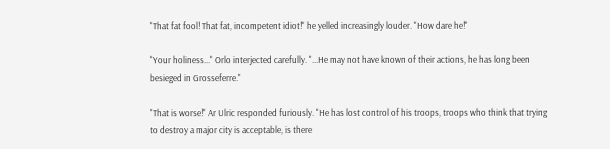"That fat fool! That fat, incompetent idiot!" he yelled increasingly louder. "How dare he!"

"Your holiness..." Orlo interjected carefully. "...He may not have known of their actions, he has long been besieged in Grosseferre."

"That is worse!" Ar Ulric responded furiously. "He has lost control of his troops, troops who think that trying to destroy a major city is acceptable, is there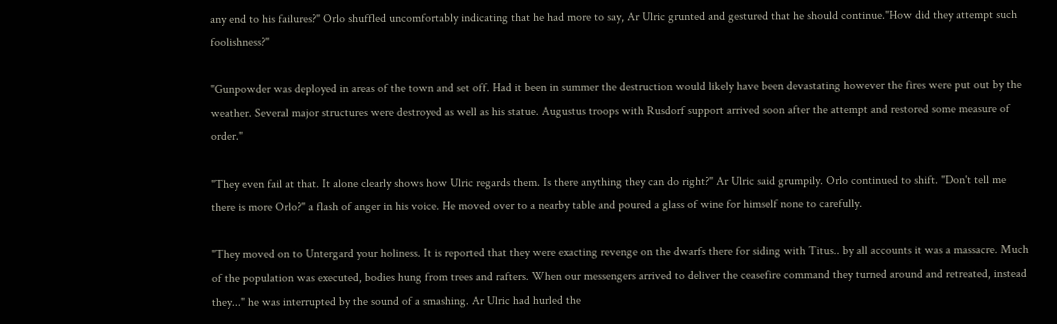any end to his failures?" Orlo shuffled uncomfortably indicating that he had more to say, Ar Ulric grunted and gestured that he should continue."How did they attempt such foolishness?"

"Gunpowder was deployed in areas of the town and set off. Had it been in summer the destruction would likely have been devastating however the fires were put out by the weather. Several major structures were destroyed as well as his statue. Augustus troops with Rusdorf support arrived soon after the attempt and restored some measure of order."

"They even fail at that. It alone clearly shows how Ulric regards them. Is there anything they can do right?" Ar Ulric said grumpily. Orlo continued to shift. "Don't tell me there is more Orlo?" a flash of anger in his voice. He moved over to a nearby table and poured a glass of wine for himself none to carefully.

"They moved on to Untergard your holiness. It is reported that they were exacting revenge on the dwarfs there for siding with Titus.. by all accounts it was a massacre. Much of the population was executed, bodies hung from trees and rafters. When our messengers arrived to deliver the ceasefire command they turned around and retreated, instead they..." he was interrupted by the sound of a smashing. Ar Ulric had hurled the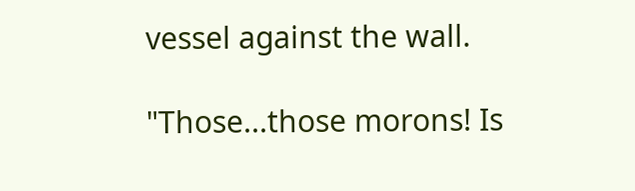vessel against the wall.

"Those...those morons! Is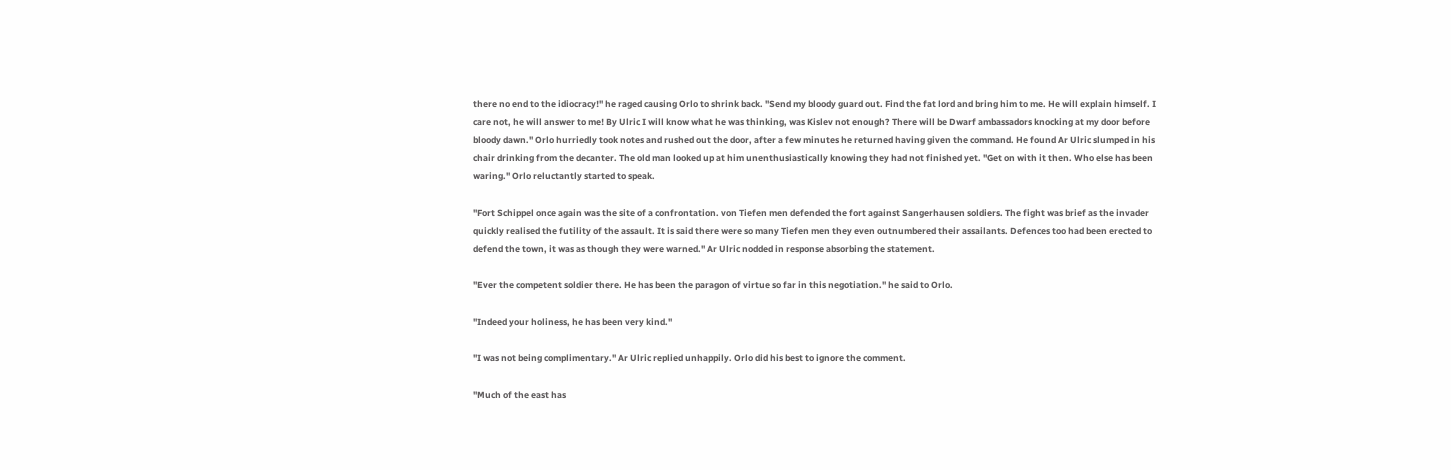there no end to the idiocracy!" he raged causing Orlo to shrink back. "Send my bloody guard out. Find the fat lord and bring him to me. He will explain himself. I care not, he will answer to me! By Ulric I will know what he was thinking, was Kislev not enough? There will be Dwarf ambassadors knocking at my door before bloody dawn." Orlo hurriedly took notes and rushed out the door, after a few minutes he returned having given the command. He found Ar Ulric slumped in his chair drinking from the decanter. The old man looked up at him unenthusiastically knowing they had not finished yet. "Get on with it then. Who else has been waring." Orlo reluctantly started to speak.

"Fort Schippel once again was the site of a confrontation. von Tiefen men defended the fort against Sangerhausen soldiers. The fight was brief as the invader quickly realised the futility of the assault. It is said there were so many Tiefen men they even outnumbered their assailants. Defences too had been erected to defend the town, it was as though they were warned." Ar Ulric nodded in response absorbing the statement.

"Ever the competent soldier there. He has been the paragon of virtue so far in this negotiation." he said to Orlo.

"Indeed your holiness, he has been very kind."

"I was not being complimentary." Ar Ulric replied unhappily. Orlo did his best to ignore the comment.

"Much of the east has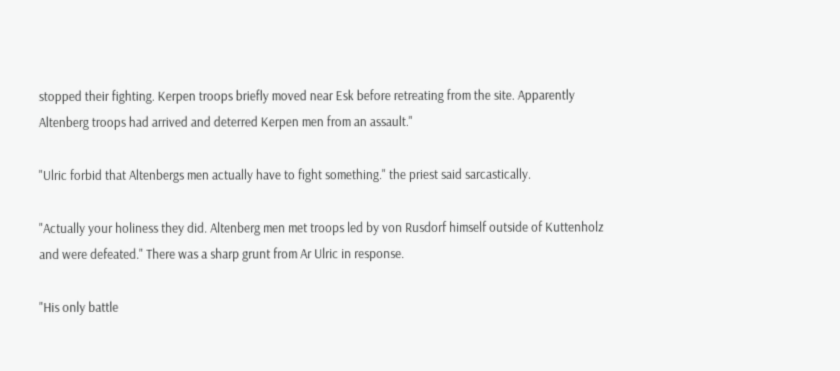stopped their fighting. Kerpen troops briefly moved near Esk before retreating from the site. Apparently Altenberg troops had arrived and deterred Kerpen men from an assault."

"Ulric forbid that Altenbergs men actually have to fight something." the priest said sarcastically.

"Actually your holiness they did. Altenberg men met troops led by von Rusdorf himself outside of Kuttenholz and were defeated." There was a sharp grunt from Ar Ulric in response.

"His only battle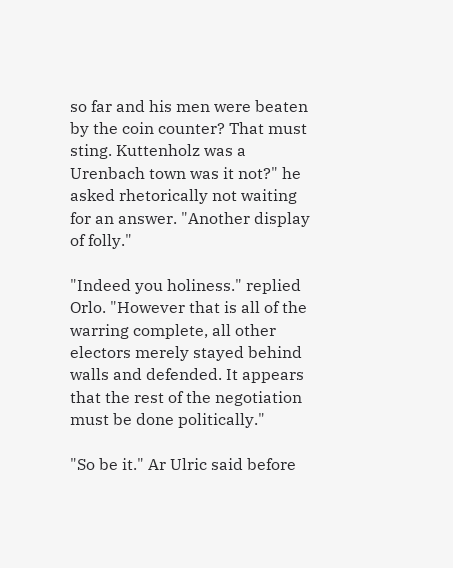so far and his men were beaten by the coin counter? That must sting. Kuttenholz was a Urenbach town was it not?" he asked rhetorically not waiting for an answer. "Another display of folly."

"Indeed you holiness." replied Orlo. "However that is all of the warring complete, all other electors merely stayed behind walls and defended. It appears that the rest of the negotiation must be done politically."

"So be it." Ar Ulric said before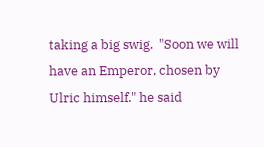taking a big swig.  "Soon we will have an Emperor, chosen by Ulric himself." he said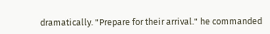dramatically. "Prepare for their arrival." he commanded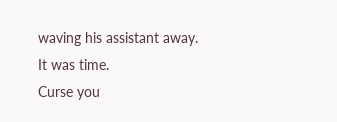waving his assistant away. It was time.
Curse you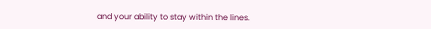and your ability to stay within the lines.